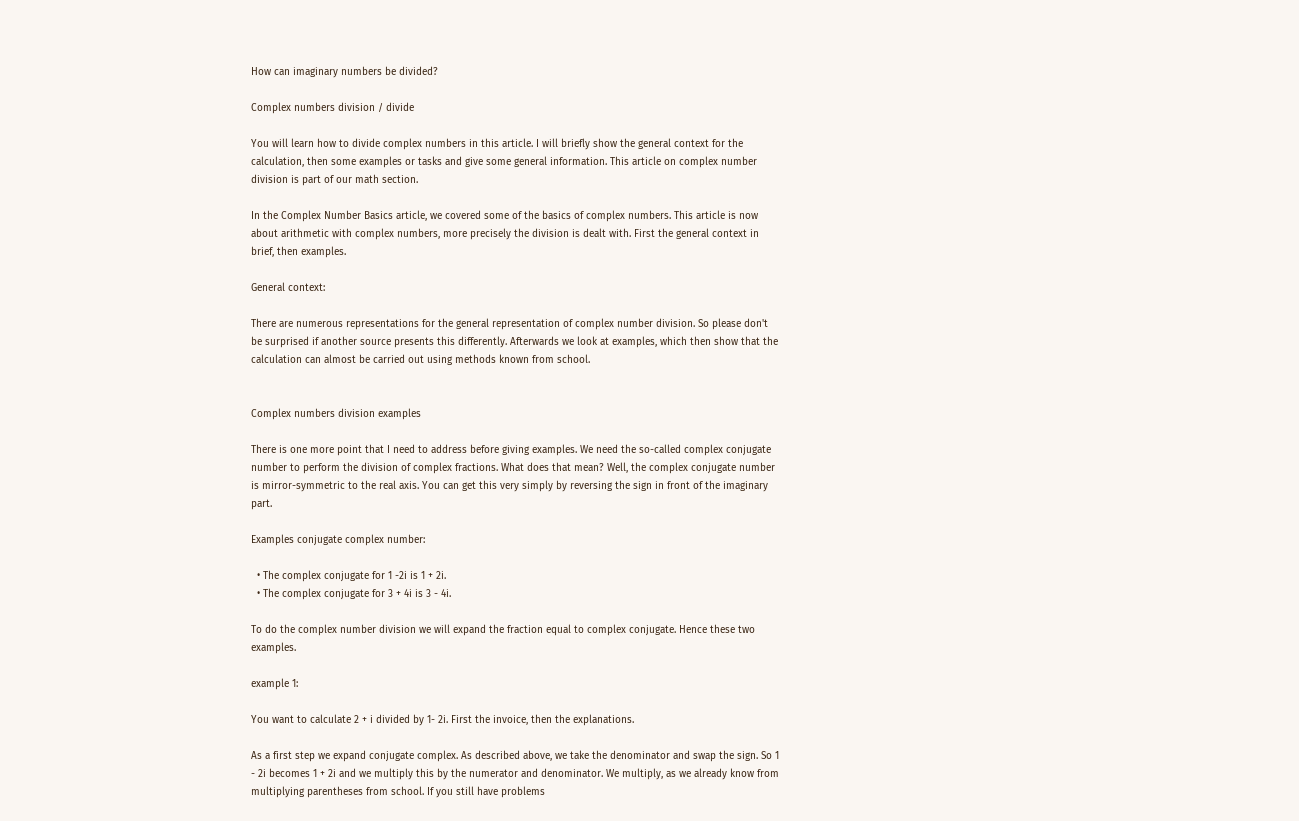How can imaginary numbers be divided?

Complex numbers division / divide

You will learn how to divide complex numbers in this article. I will briefly show the general context for the calculation, then some examples or tasks and give some general information. This article on complex number division is part of our math section.

In the Complex Number Basics article, we covered some of the basics of complex numbers. This article is now about arithmetic with complex numbers, more precisely the division is dealt with. First the general context in brief, then examples.

General context:

There are numerous representations for the general representation of complex number division. So please don't be surprised if another source presents this differently. Afterwards we look at examples, which then show that the calculation can almost be carried out using methods known from school.


Complex numbers division examples

There is one more point that I need to address before giving examples. We need the so-called complex conjugate number to perform the division of complex fractions. What does that mean? Well, the complex conjugate number is mirror-symmetric to the real axis. You can get this very simply by reversing the sign in front of the imaginary part.

Examples conjugate complex number:

  • The complex conjugate for 1 -2i is 1 + 2i.
  • The complex conjugate for 3 + 4i is 3 - 4i.

To do the complex number division we will expand the fraction equal to complex conjugate. Hence these two examples.

example 1:

You want to calculate 2 + i divided by 1- 2i. First the invoice, then the explanations.

As a first step we expand conjugate complex. As described above, we take the denominator and swap the sign. So 1 - 2i becomes 1 + 2i and we multiply this by the numerator and denominator. We multiply, as we already know from multiplying parentheses from school. If you still have problems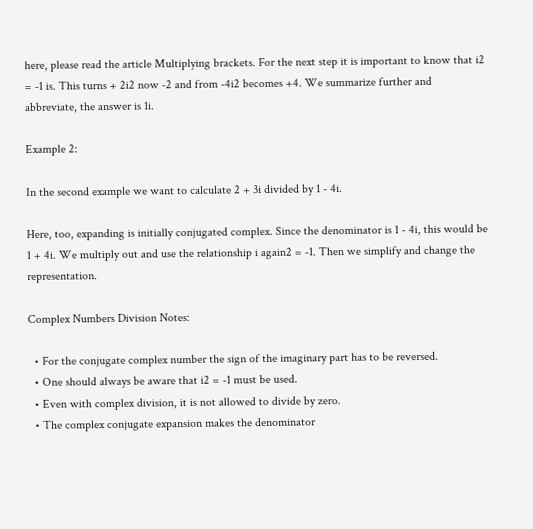here, please read the article Multiplying brackets. For the next step it is important to know that i2 = -1 is. This turns + 2i2 now -2 and from -4i2 becomes +4. We summarize further and abbreviate, the answer is 1i.

Example 2:

In the second example we want to calculate 2 + 3i divided by 1 - 4i.

Here, too, expanding is initially conjugated complex. Since the denominator is 1 - 4i, this would be 1 + 4i. We multiply out and use the relationship i again2 = -1. Then we simplify and change the representation.

Complex Numbers Division Notes:

  • For the conjugate complex number the sign of the imaginary part has to be reversed.
  • One should always be aware that i2 = -1 must be used.
  • Even with complex division, it is not allowed to divide by zero.
  • The complex conjugate expansion makes the denominator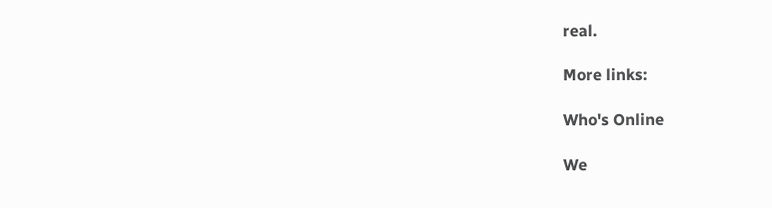real.

More links:

Who's Online

We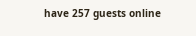have 257 guests online